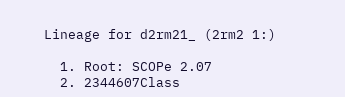Lineage for d2rm21_ (2rm2 1:)

  1. Root: SCOPe 2.07
  2. 2344607Class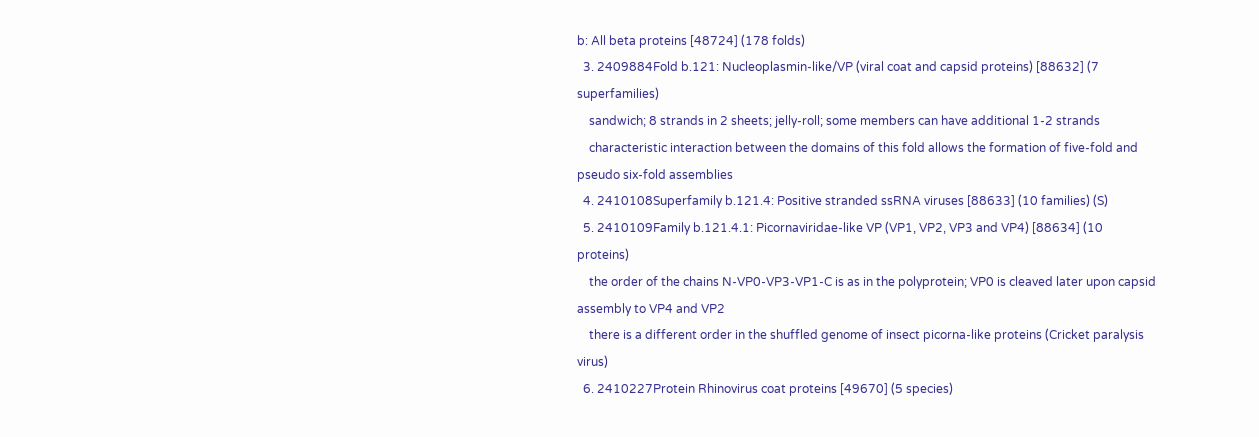b: All beta proteins [48724] (178 folds)
  3. 2409884Fold b.121: Nucleoplasmin-like/VP (viral coat and capsid proteins) [88632] (7 superfamilies)
    sandwich; 8 strands in 2 sheets; jelly-roll; some members can have additional 1-2 strands
    characteristic interaction between the domains of this fold allows the formation of five-fold and pseudo six-fold assemblies
  4. 2410108Superfamily b.121.4: Positive stranded ssRNA viruses [88633] (10 families) (S)
  5. 2410109Family b.121.4.1: Picornaviridae-like VP (VP1, VP2, VP3 and VP4) [88634] (10 proteins)
    the order of the chains N-VP0-VP3-VP1-C is as in the polyprotein; VP0 is cleaved later upon capsid assembly to VP4 and VP2
    there is a different order in the shuffled genome of insect picorna-like proteins (Cricket paralysis virus)
  6. 2410227Protein Rhinovirus coat proteins [49670] (5 species)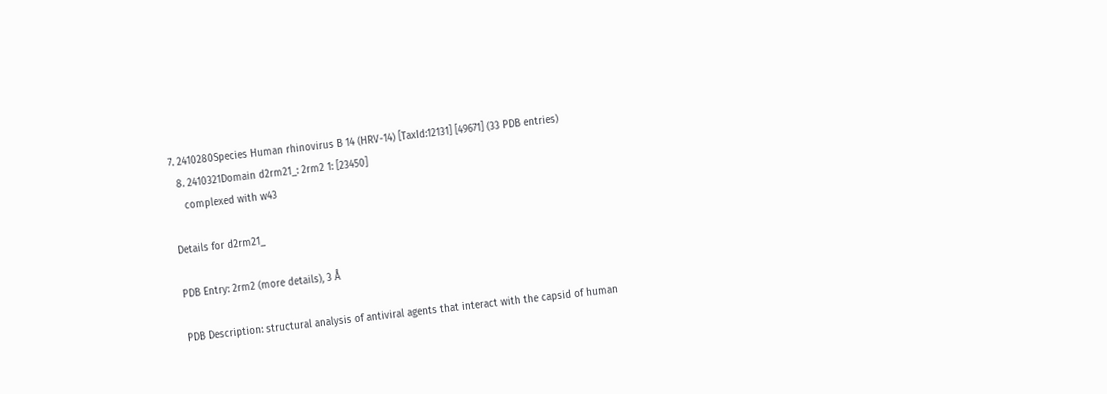7. 2410280Species Human rhinovirus B 14 (HRV-14) [TaxId:12131] [49671] (33 PDB entries)
  8. 2410321Domain d2rm21_: 2rm2 1: [23450]
    complexed with w43

Details for d2rm21_

PDB Entry: 2rm2 (more details), 3 Å

PDB Description: structural analysis of antiviral agents that interact with the capsid of human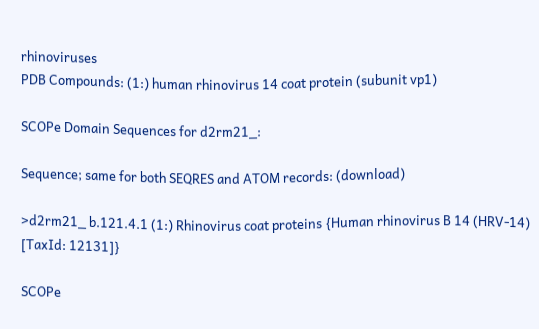rhinoviruses
PDB Compounds: (1:) human rhinovirus 14 coat protein (subunit vp1)

SCOPe Domain Sequences for d2rm21_:

Sequence; same for both SEQRES and ATOM records: (download)

>d2rm21_ b.121.4.1 (1:) Rhinovirus coat proteins {Human rhinovirus B 14 (HRV-14) [TaxId: 12131]}

SCOPe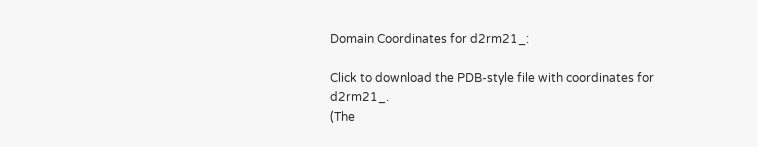Domain Coordinates for d2rm21_:

Click to download the PDB-style file with coordinates for d2rm21_.
(The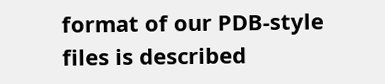format of our PDB-style files is described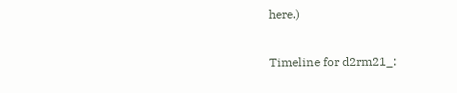here.)

Timeline for d2rm21_: